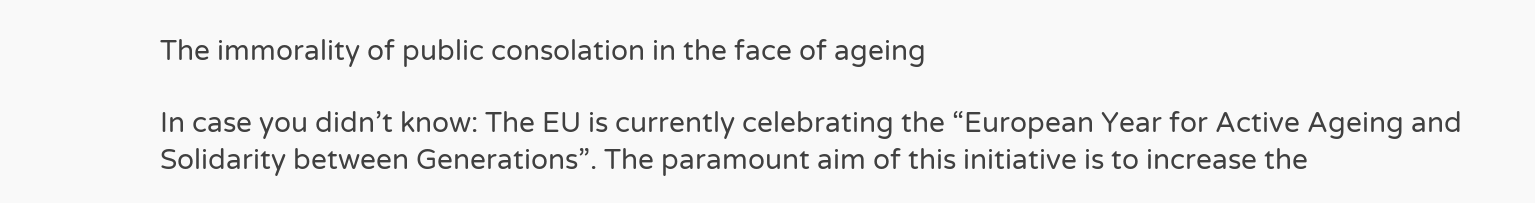The immorality of public consolation in the face of ageing

In case you didn’t know: The EU is currently celebrating the “European Year for Active Ageing and Solidarity between Generations”. The paramount aim of this initiative is to increase the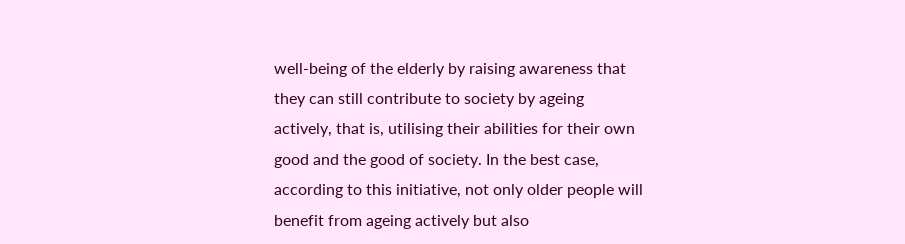well-being of the elderly by raising awareness that they can still contribute to society by ageing actively, that is, utilising their abilities for their own good and the good of society. In the best case, according to this initiative, not only older people will benefit from ageing actively but also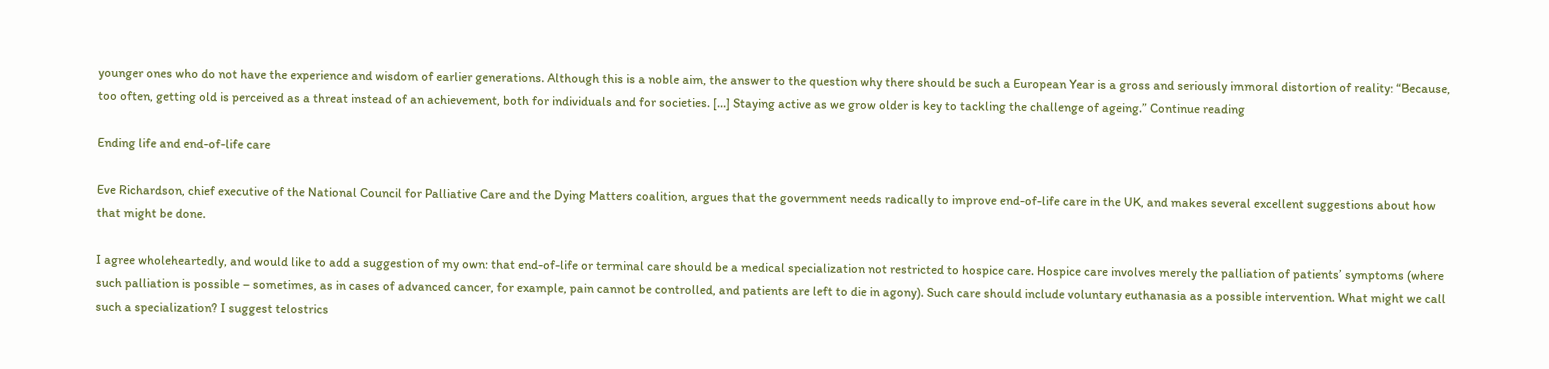younger ones who do not have the experience and wisdom of earlier generations. Although this is a noble aim, the answer to the question why there should be such a European Year is a gross and seriously immoral distortion of reality: “Because, too often, getting old is perceived as a threat instead of an achievement, both for individuals and for societies. […] Staying active as we grow older is key to tackling the challenge of ageing.” Continue reading

Ending life and end-of-life care

Eve Richardson, chief executive of the National Council for Palliative Care and the Dying Matters coalition, argues that the government needs radically to improve end-of-life care in the UK, and makes several excellent suggestions about how that might be done.

I agree wholeheartedly, and would like to add a suggestion of my own: that end-of-life or terminal care should be a medical specialization not restricted to hospice care. Hospice care involves merely the palliation of patients’ symptoms (where such palliation is possible – sometimes, as in cases of advanced cancer, for example, pain cannot be controlled, and patients are left to die in agony). Such care should include voluntary euthanasia as a possible intervention. What might we call such a specialization? I suggest telostrics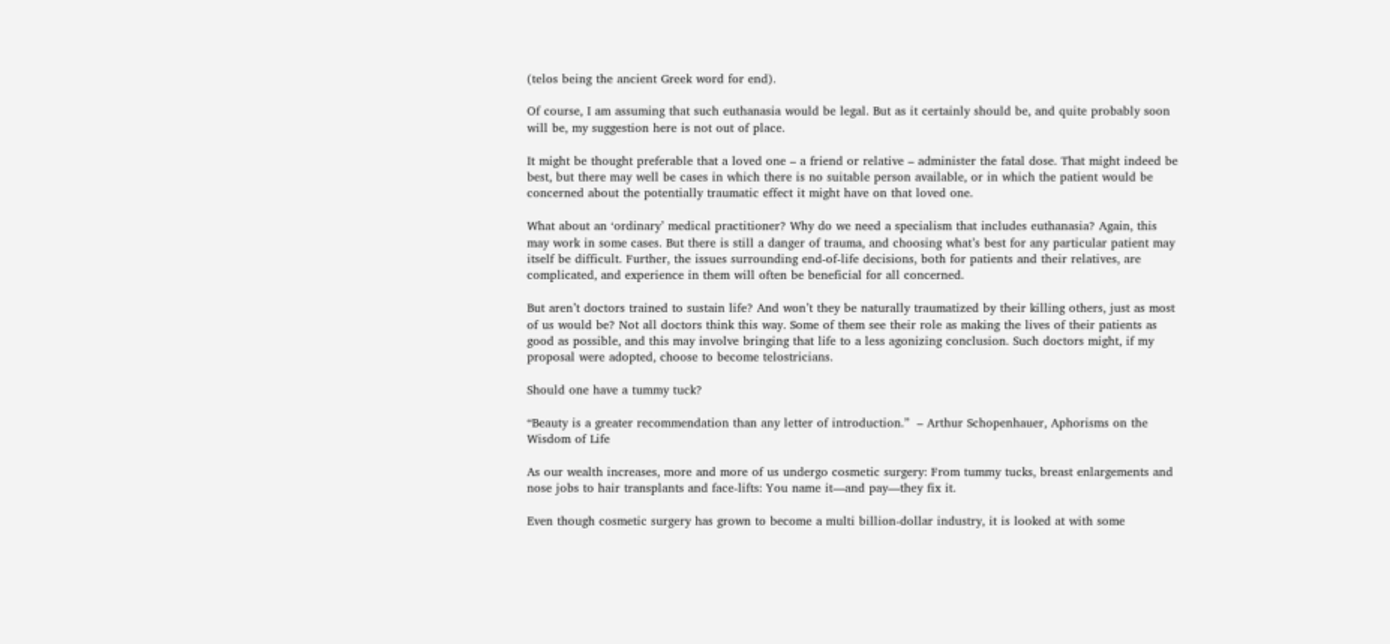(telos being the ancient Greek word for end).

Of course, I am assuming that such euthanasia would be legal. But as it certainly should be, and quite probably soon will be, my suggestion here is not out of place.

It might be thought preferable that a loved one – a friend or relative – administer the fatal dose. That might indeed be best, but there may well be cases in which there is no suitable person available, or in which the patient would be concerned about the potentially traumatic effect it might have on that loved one.

What about an ‘ordinary’ medical practitioner? Why do we need a specialism that includes euthanasia? Again, this may work in some cases. But there is still a danger of trauma, and choosing what’s best for any particular patient may itself be difficult. Further, the issues surrounding end-of-life decisions, both for patients and their relatives, are complicated, and experience in them will often be beneficial for all concerned.

But aren’t doctors trained to sustain life? And won’t they be naturally traumatized by their killing others, just as most of us would be? Not all doctors think this way. Some of them see their role as making the lives of their patients as good as possible, and this may involve bringing that life to a less agonizing conclusion. Such doctors might, if my proposal were adopted, choose to become telostricians.

Should one have a tummy tuck?

“Beauty is a greater recommendation than any letter of introduction.”  – Arthur Schopenhauer, Aphorisms on the Wisdom of Life

As our wealth increases, more and more of us undergo cosmetic surgery: From tummy tucks, breast enlargements and nose jobs to hair transplants and face-lifts: You name it—and pay—they fix it.

Even though cosmetic surgery has grown to become a multi billion-dollar industry, it is looked at with some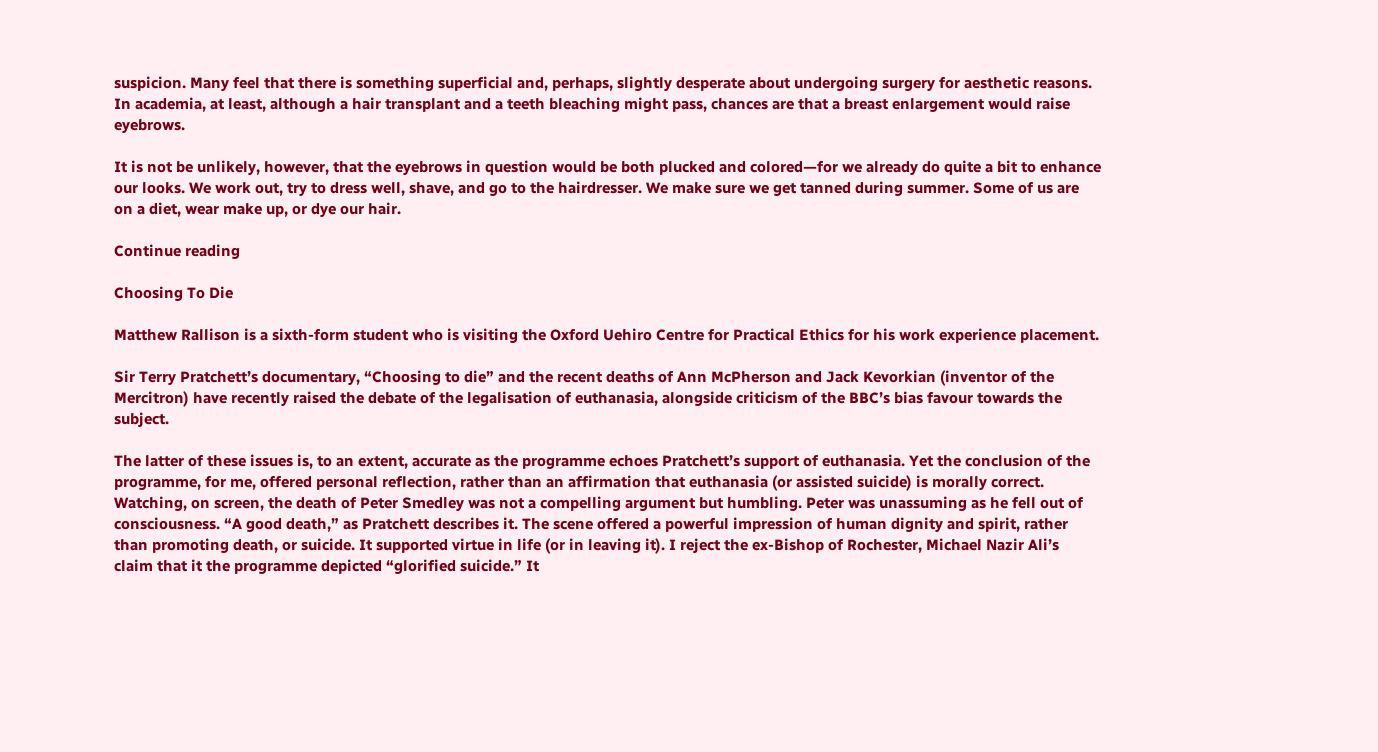suspicion. Many feel that there is something superficial and, perhaps, slightly desperate about undergoing surgery for aesthetic reasons. In academia, at least, although a hair transplant and a teeth bleaching might pass, chances are that a breast enlargement would raise eyebrows.

It is not be unlikely, however, that the eyebrows in question would be both plucked and colored—for we already do quite a bit to enhance our looks. We work out, try to dress well, shave, and go to the hairdresser. We make sure we get tanned during summer. Some of us are on a diet, wear make up, or dye our hair.

Continue reading

Choosing To Die

Matthew Rallison is a sixth-form student who is visiting the Oxford Uehiro Centre for Practical Ethics for his work experience placement.

Sir Terry Pratchett’s documentary, “Choosing to die” and the recent deaths of Ann McPherson and Jack Kevorkian (inventor of the Mercitron) have recently raised the debate of the legalisation of euthanasia, alongside criticism of the BBC’s bias favour towards the subject.

The latter of these issues is, to an extent, accurate as the programme echoes Pratchett’s support of euthanasia. Yet the conclusion of the programme, for me, offered personal reflection, rather than an affirmation that euthanasia (or assisted suicide) is morally correct. Watching, on screen, the death of Peter Smedley was not a compelling argument but humbling. Peter was unassuming as he fell out of consciousness. “A good death,” as Pratchett describes it. The scene offered a powerful impression of human dignity and spirit, rather than promoting death, or suicide. It supported virtue in life (or in leaving it). I reject the ex-Bishop of Rochester, Michael Nazir Ali’s claim that it the programme depicted “glorified suicide.” It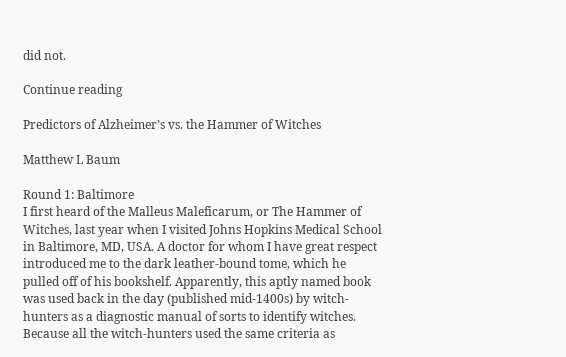did not.

Continue reading

Predictors of Alzheimer’s vs. the Hammer of Witches

Matthew L Baum

Round 1: Baltimore
I first heard of the Malleus Maleficarum, or The Hammer of Witches, last year when I visited Johns Hopkins Medical School in Baltimore, MD, USA. A doctor for whom I have great respect introduced me to the dark leather-bound tome, which he pulled off of his bookshelf. Apparently, this aptly named book was used back in the day (published mid-1400s) by witch-hunters as a diagnostic manual of sorts to identify witches. Because all the witch-hunters used the same criteria as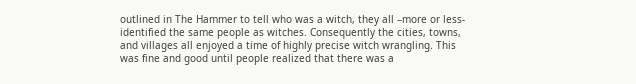outlined in The Hammer to tell who was a witch, they all –more or less- identified the same people as witches. Consequently the cities, towns, and villages all enjoyed a time of highly precise witch wrangling. This was fine and good until people realized that there was a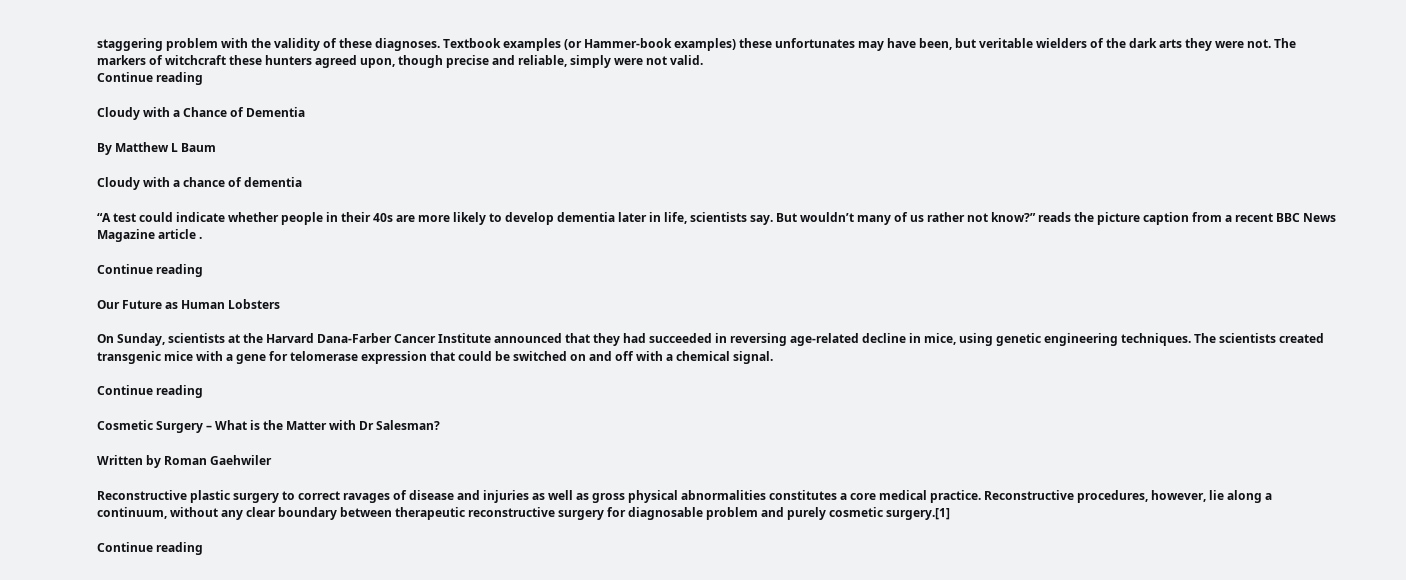staggering problem with the validity of these diagnoses. Textbook examples (or Hammer-book examples) these unfortunates may have been, but veritable wielders of the dark arts they were not. The markers of witchcraft these hunters agreed upon, though precise and reliable, simply were not valid.
Continue reading

Cloudy with a Chance of Dementia

By Matthew L Baum

Cloudy with a chance of dementia

“A test could indicate whether people in their 40s are more likely to develop dementia later in life, scientists say. But wouldn’t many of us rather not know?” reads the picture caption from a recent BBC News Magazine article .

Continue reading

Our Future as Human Lobsters

On Sunday, scientists at the Harvard Dana-Farber Cancer Institute announced that they had succeeded in reversing age-related decline in mice, using genetic engineering techniques. The scientists created transgenic mice with a gene for telomerase expression that could be switched on and off with a chemical signal.

Continue reading

Cosmetic Surgery – What is the Matter with Dr Salesman?

Written by Roman Gaehwiler

Reconstructive plastic surgery to correct ravages of disease and injuries as well as gross physical abnormalities constitutes a core medical practice. Reconstructive procedures, however, lie along a continuum, without any clear boundary between therapeutic reconstructive surgery for diagnosable problem and purely cosmetic surgery.[1]

Continue reading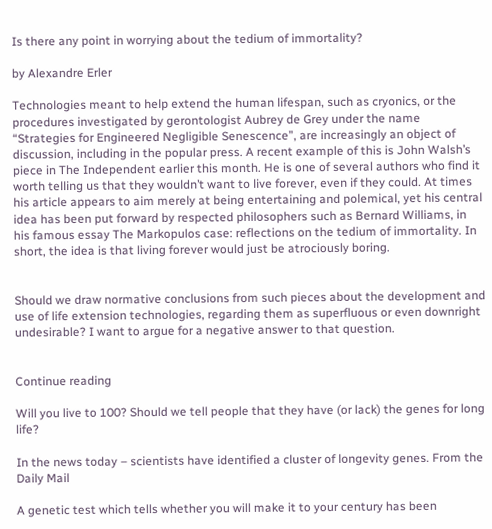Is there any point in worrying about the tedium of immortality?

by Alexandre Erler

Technologies meant to help extend the human lifespan, such as cryonics, or the procedures investigated by gerontologist Aubrey de Grey under the name “Strategies for Engineered Negligible Senescence”, are increasingly an object of discussion, including in the popular press. A recent example of this is John Walsh’s piece in The Independent earlier this month. He is one of several authors who find it worth telling us that they wouldn’t want to live forever, even if they could. At times his article appears to aim merely at being entertaining and polemical, yet his central idea has been put forward by respected philosophers such as Bernard Williams, in his famous essay The Markopulos case: reflections on the tedium of immortality. In short, the idea is that living forever would just be atrociously boring.


Should we draw normative conclusions from such pieces about the development and use of life extension technologies, regarding them as superfluous or even downright undesirable? I want to argue for a negative answer to that question.


Continue reading

Will you live to 100? Should we tell people that they have (or lack) the genes for long life?

In the news today – scientists have identified a cluster of longevity genes. From the Daily Mail

A genetic test which tells whether you will make it to your century has been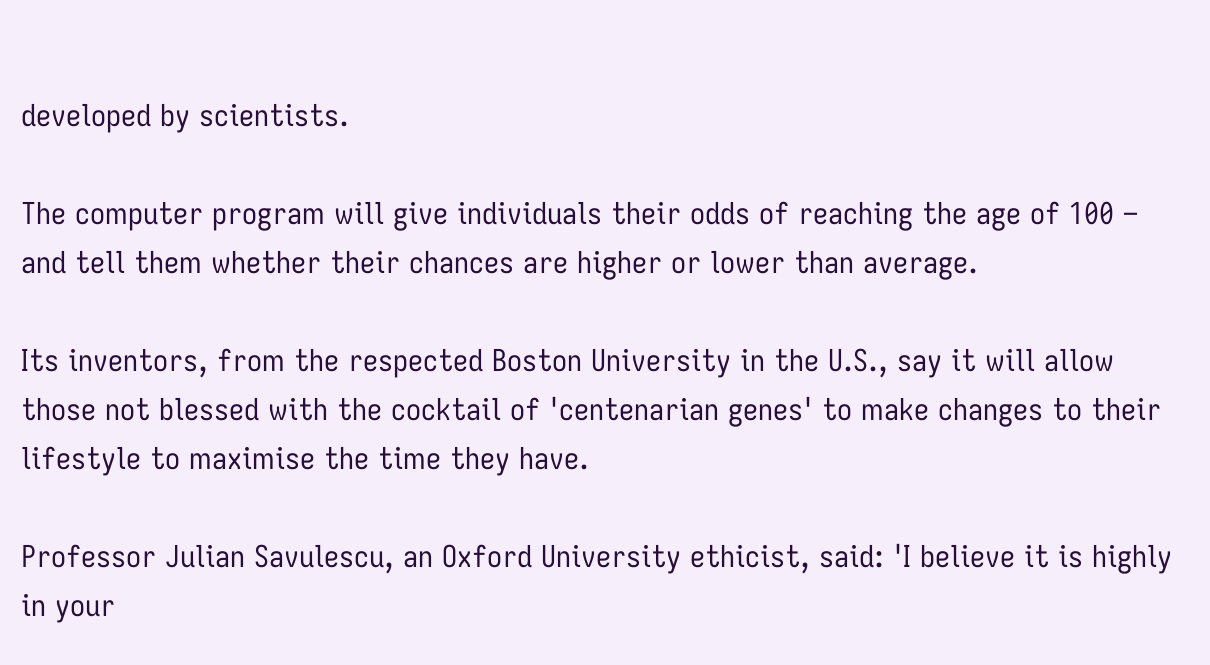developed by scientists.

The computer program will give individuals their odds of reaching the age of 100 – and tell them whether their chances are higher or lower than average.

Its inventors, from the respected Boston University in the U.S., say it will allow those not blessed with the cocktail of 'centenarian genes' to make changes to their lifestyle to maximise the time they have.

Professor Julian Savulescu, an Oxford University ethicist, said: 'I believe it is highly in your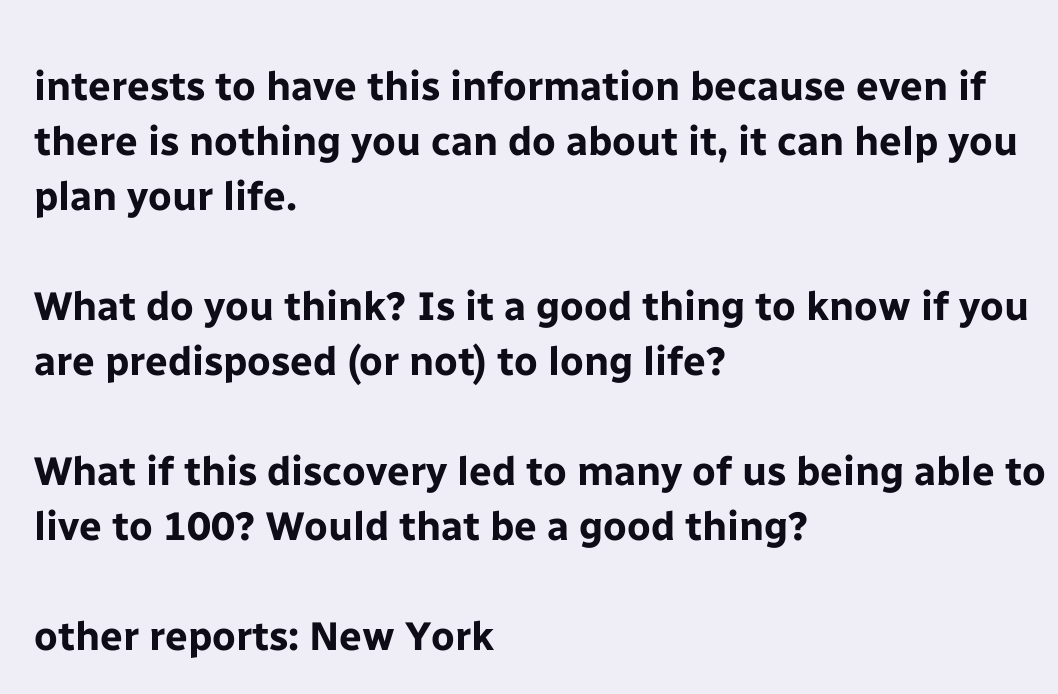interests to have this information because even if there is nothing you can do about it, it can help you plan your life.

What do you think? Is it a good thing to know if you are predisposed (or not) to long life?

What if this discovery led to many of us being able to live to 100? Would that be a good thing?

other reports: New York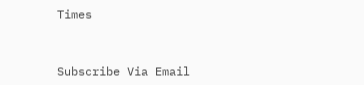Times


Subscribe Via Email